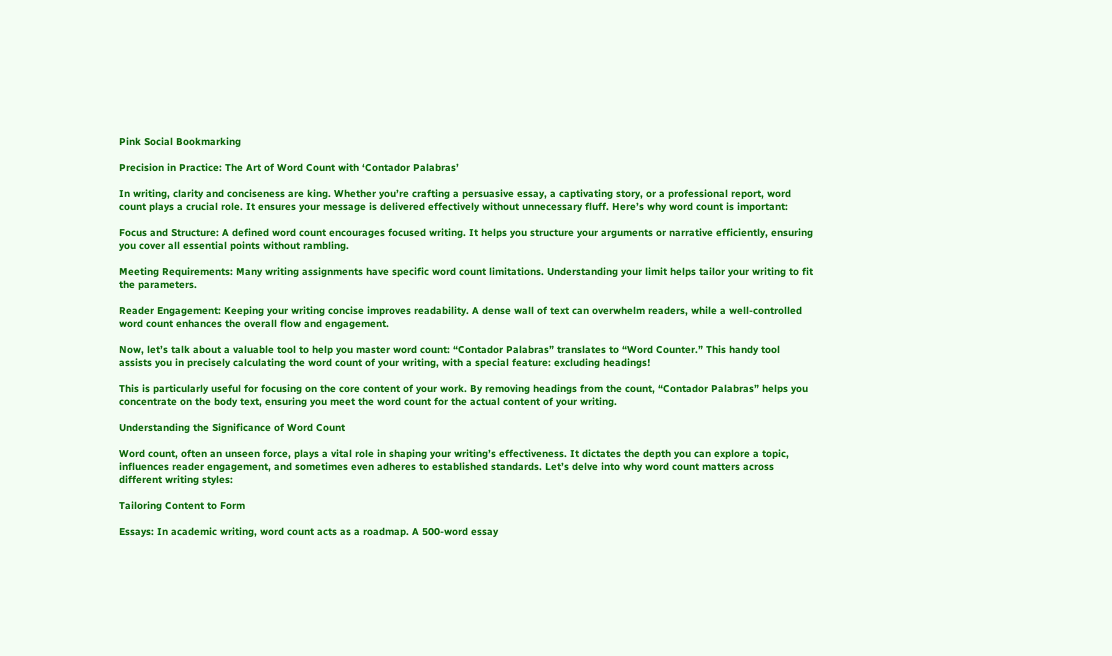Pink Social Bookmarking

Precision in Practice: The Art of Word Count with ‘Contador Palabras’

In writing, clarity and conciseness are king. Whether you’re crafting a persuasive essay, a captivating story, or a professional report, word count plays a crucial role. It ensures your message is delivered effectively without unnecessary fluff. Here’s why word count is important:

Focus and Structure: A defined word count encourages focused writing. It helps you structure your arguments or narrative efficiently, ensuring you cover all essential points without rambling.

Meeting Requirements: Many writing assignments have specific word count limitations. Understanding your limit helps tailor your writing to fit the parameters.

Reader Engagement: Keeping your writing concise improves readability. A dense wall of text can overwhelm readers, while a well-controlled word count enhances the overall flow and engagement.

Now, let’s talk about a valuable tool to help you master word count: “Contador Palabras” translates to “Word Counter.” This handy tool assists you in precisely calculating the word count of your writing, with a special feature: excluding headings!

This is particularly useful for focusing on the core content of your work. By removing headings from the count, “Contador Palabras” helps you concentrate on the body text, ensuring you meet the word count for the actual content of your writing.

Understanding the Significance of Word Count

Word count, often an unseen force, plays a vital role in shaping your writing’s effectiveness. It dictates the depth you can explore a topic, influences reader engagement, and sometimes even adheres to established standards. Let’s delve into why word count matters across different writing styles:

Tailoring Content to Form

Essays: In academic writing, word count acts as a roadmap. A 500-word essay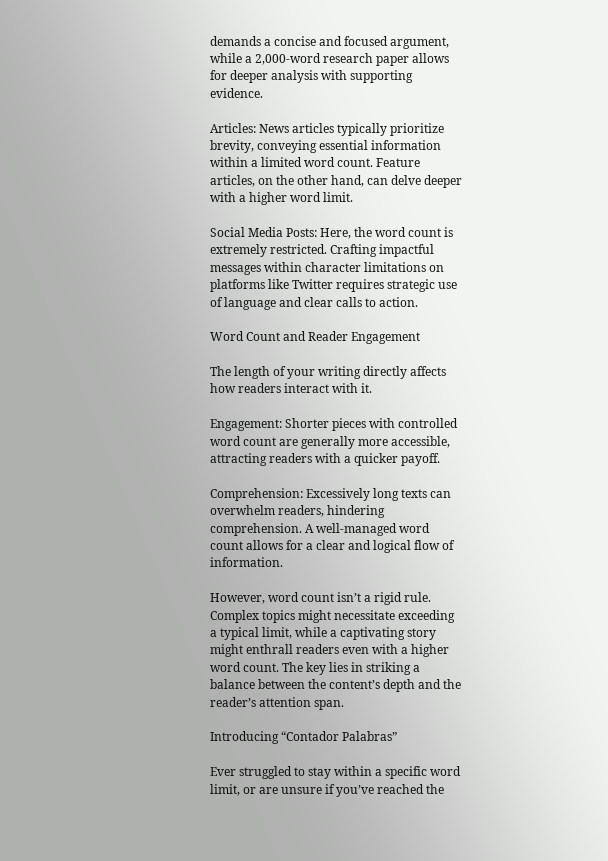demands a concise and focused argument, while a 2,000-word research paper allows for deeper analysis with supporting evidence.

Articles: News articles typically prioritize brevity, conveying essential information within a limited word count. Feature articles, on the other hand, can delve deeper with a higher word limit.

Social Media Posts: Here, the word count is extremely restricted. Crafting impactful messages within character limitations on platforms like Twitter requires strategic use of language and clear calls to action.

Word Count and Reader Engagement

The length of your writing directly affects how readers interact with it.

Engagement: Shorter pieces with controlled word count are generally more accessible, attracting readers with a quicker payoff.

Comprehension: Excessively long texts can overwhelm readers, hindering comprehension. A well-managed word count allows for a clear and logical flow of information.

However, word count isn’t a rigid rule. Complex topics might necessitate exceeding a typical limit, while a captivating story might enthrall readers even with a higher word count. The key lies in striking a balance between the content’s depth and the reader’s attention span.

Introducing “Contador Palabras”

Ever struggled to stay within a specific word limit, or are unsure if you’ve reached the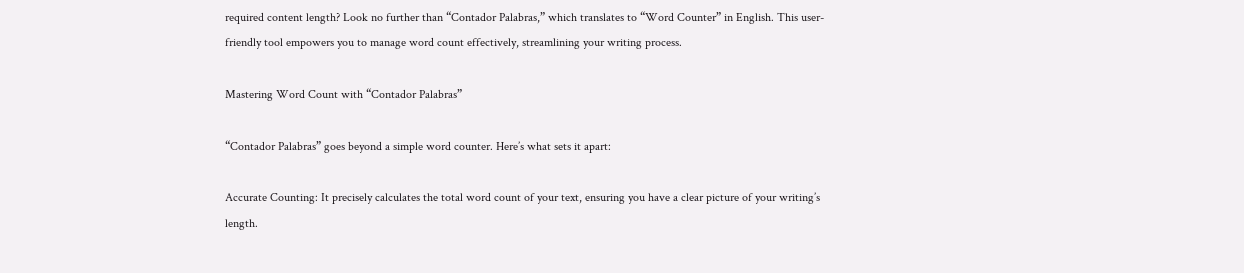required content length? Look no further than “Contador Palabras,” which translates to “Word Counter” in English. This user-friendly tool empowers you to manage word count effectively, streamlining your writing process.

Mastering Word Count with “Contador Palabras”

“Contador Palabras” goes beyond a simple word counter. Here’s what sets it apart:

Accurate Counting: It precisely calculates the total word count of your text, ensuring you have a clear picture of your writing’s length.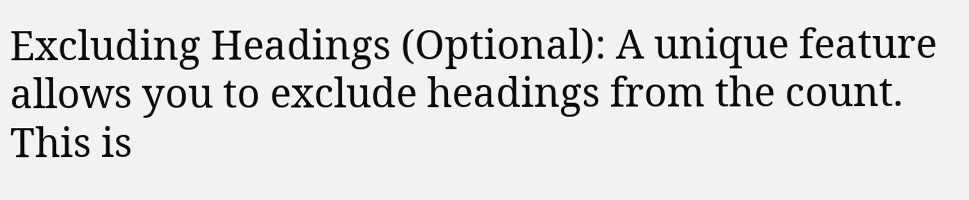Excluding Headings (Optional): A unique feature allows you to exclude headings from the count. This is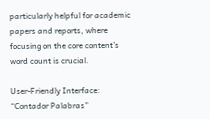particularly helpful for academic papers and reports, where focusing on the core content’s word count is crucial.

User-Friendly Interface: “Contador Palabras”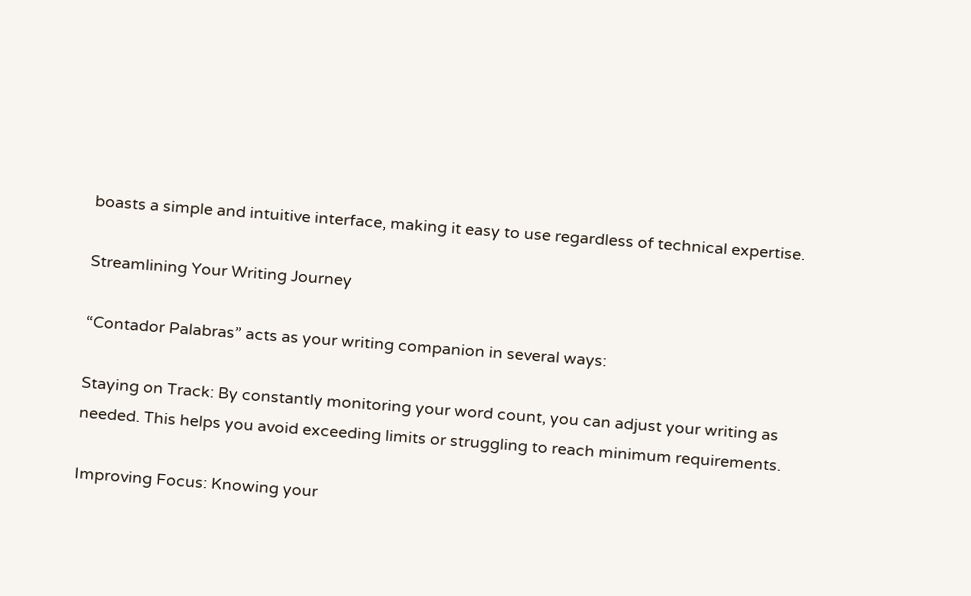boasts a simple and intuitive interface, making it easy to use regardless of technical expertise.

Streamlining Your Writing Journey

“Contador Palabras” acts as your writing companion in several ways:

Staying on Track: By constantly monitoring your word count, you can adjust your writing as needed. This helps you avoid exceeding limits or struggling to reach minimum requirements.

Improving Focus: Knowing your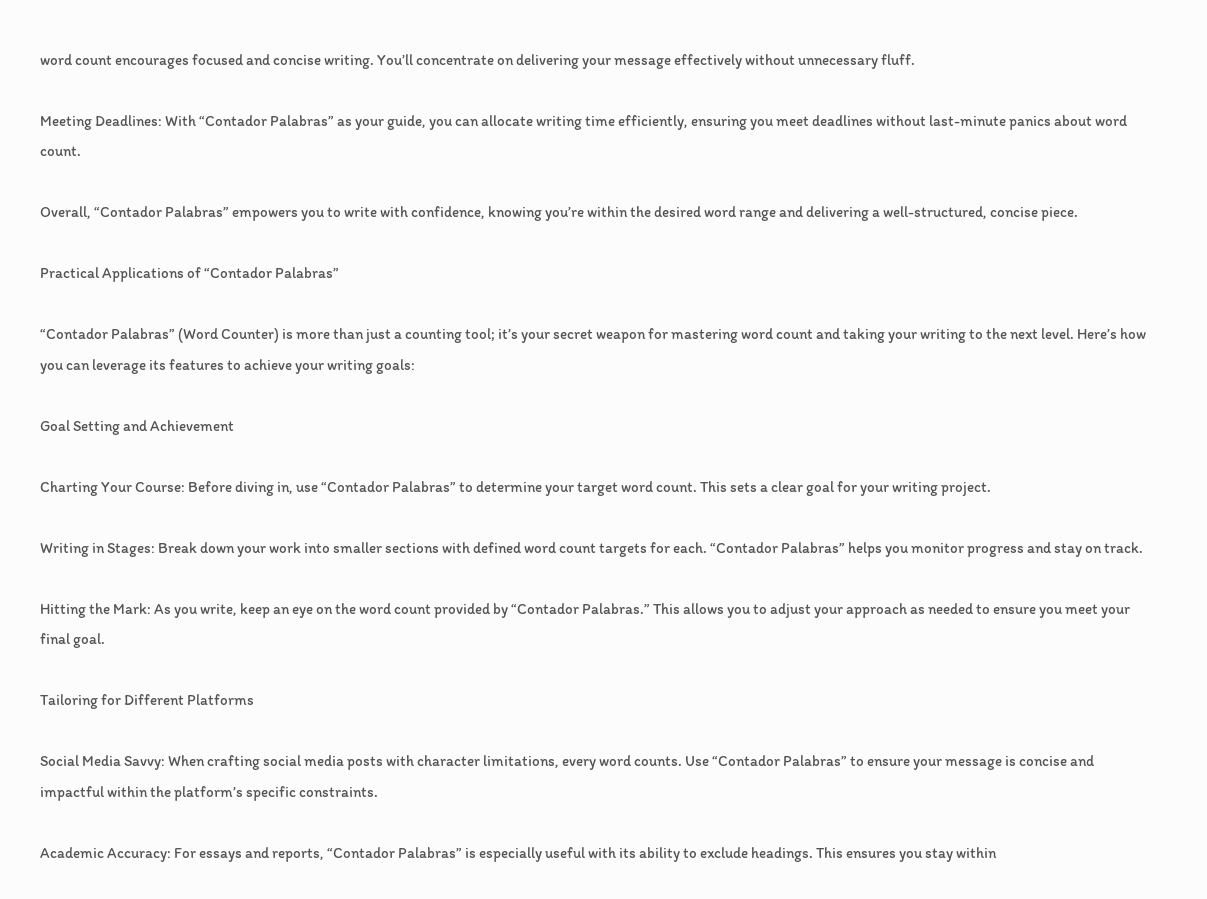word count encourages focused and concise writing. You’ll concentrate on delivering your message effectively without unnecessary fluff.

Meeting Deadlines: With “Contador Palabras” as your guide, you can allocate writing time efficiently, ensuring you meet deadlines without last-minute panics about word count.

Overall, “Contador Palabras” empowers you to write with confidence, knowing you’re within the desired word range and delivering a well-structured, concise piece.

Practical Applications of “Contador Palabras”

“Contador Palabras” (Word Counter) is more than just a counting tool; it’s your secret weapon for mastering word count and taking your writing to the next level. Here’s how you can leverage its features to achieve your writing goals:

Goal Setting and Achievement

Charting Your Course: Before diving in, use “Contador Palabras” to determine your target word count. This sets a clear goal for your writing project.

Writing in Stages: Break down your work into smaller sections with defined word count targets for each. “Contador Palabras” helps you monitor progress and stay on track.

Hitting the Mark: As you write, keep an eye on the word count provided by “Contador Palabras.” This allows you to adjust your approach as needed to ensure you meet your final goal.

Tailoring for Different Platforms

Social Media Savvy: When crafting social media posts with character limitations, every word counts. Use “Contador Palabras” to ensure your message is concise and impactful within the platform’s specific constraints.

Academic Accuracy: For essays and reports, “Contador Palabras” is especially useful with its ability to exclude headings. This ensures you stay within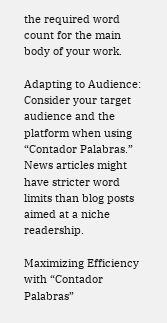the required word count for the main body of your work.

Adapting to Audience: Consider your target audience and the platform when using “Contador Palabras.” News articles might have stricter word limits than blog posts aimed at a niche readership.

Maximizing Efficiency with “Contador Palabras”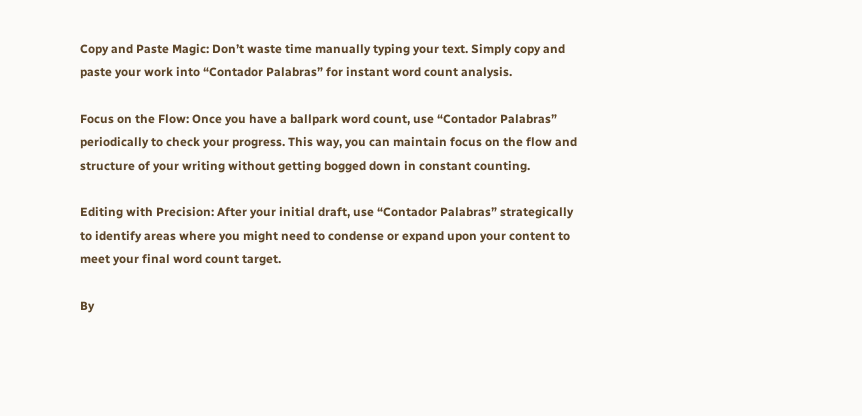Copy and Paste Magic: Don’t waste time manually typing your text. Simply copy and paste your work into “Contador Palabras” for instant word count analysis.

Focus on the Flow: Once you have a ballpark word count, use “Contador Palabras” periodically to check your progress. This way, you can maintain focus on the flow and structure of your writing without getting bogged down in constant counting.

Editing with Precision: After your initial draft, use “Contador Palabras” strategically to identify areas where you might need to condense or expand upon your content to meet your final word count target.

By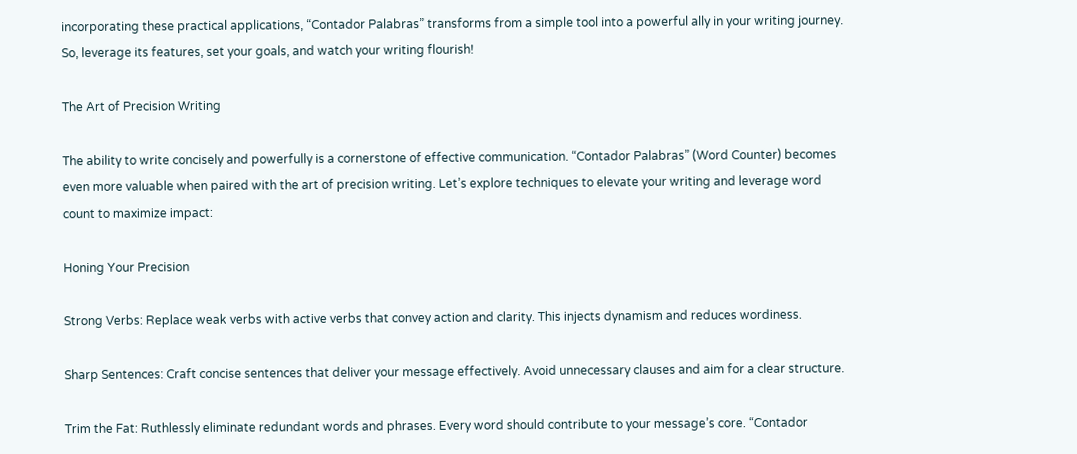incorporating these practical applications, “Contador Palabras” transforms from a simple tool into a powerful ally in your writing journey. So, leverage its features, set your goals, and watch your writing flourish!

The Art of Precision Writing

The ability to write concisely and powerfully is a cornerstone of effective communication. “Contador Palabras” (Word Counter) becomes even more valuable when paired with the art of precision writing. Let’s explore techniques to elevate your writing and leverage word count to maximize impact:

Honing Your Precision

Strong Verbs: Replace weak verbs with active verbs that convey action and clarity. This injects dynamism and reduces wordiness.

Sharp Sentences: Craft concise sentences that deliver your message effectively. Avoid unnecessary clauses and aim for a clear structure.

Trim the Fat: Ruthlessly eliminate redundant words and phrases. Every word should contribute to your message’s core. “Contador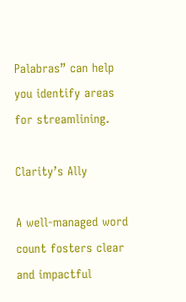Palabras” can help you identify areas for streamlining.

Clarity’s Ally

A well-managed word count fosters clear and impactful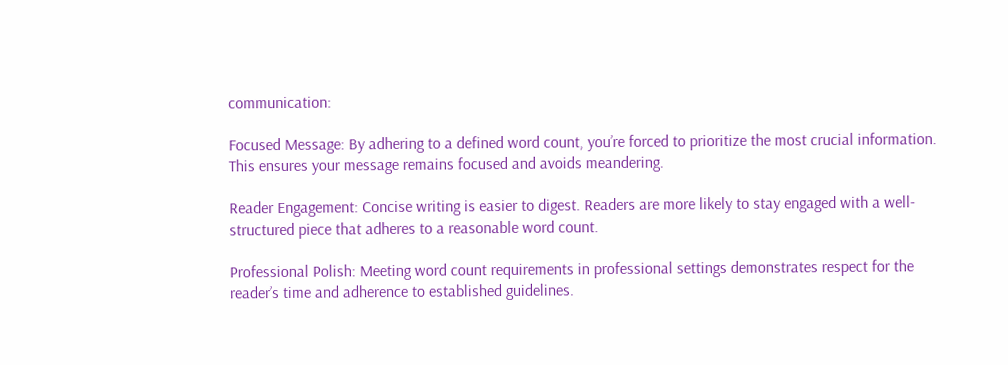communication:

Focused Message: By adhering to a defined word count, you’re forced to prioritize the most crucial information. This ensures your message remains focused and avoids meandering.

Reader Engagement: Concise writing is easier to digest. Readers are more likely to stay engaged with a well-structured piece that adheres to a reasonable word count.

Professional Polish: Meeting word count requirements in professional settings demonstrates respect for the reader’s time and adherence to established guidelines.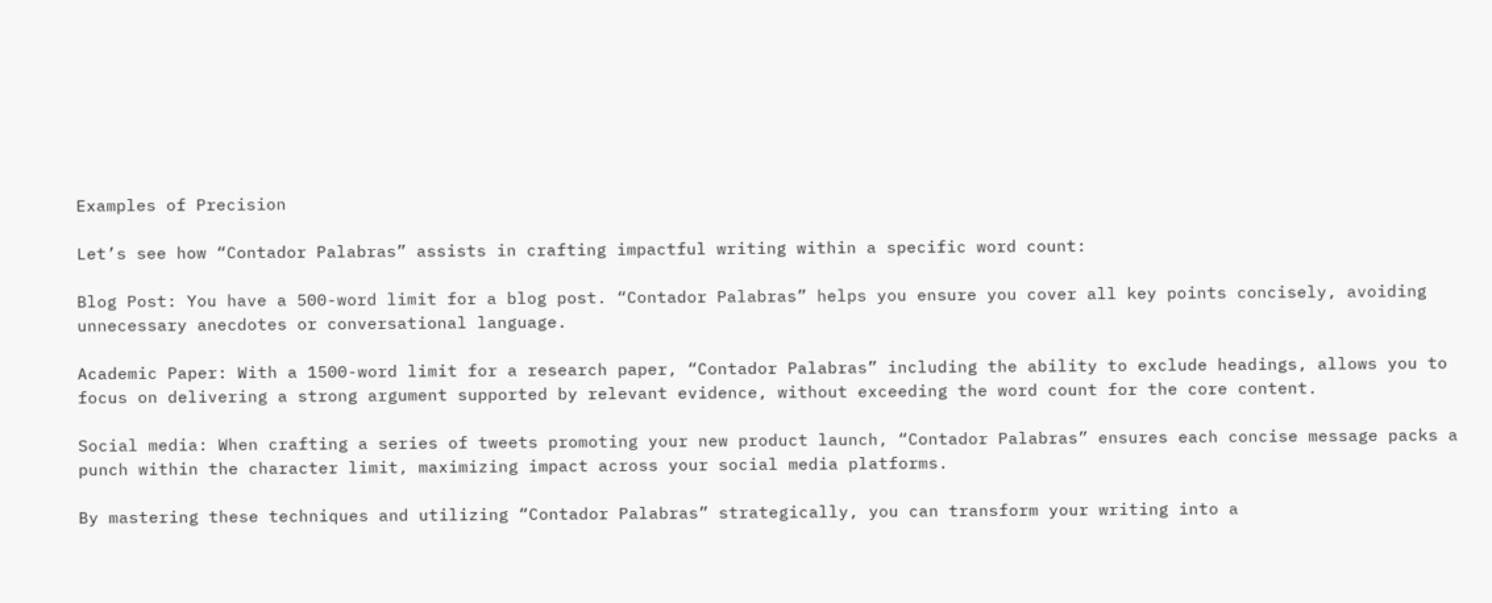Examples of Precision

Let’s see how “Contador Palabras” assists in crafting impactful writing within a specific word count:

Blog Post: You have a 500-word limit for a blog post. “Contador Palabras” helps you ensure you cover all key points concisely, avoiding unnecessary anecdotes or conversational language.

Academic Paper: With a 1500-word limit for a research paper, “Contador Palabras” including the ability to exclude headings, allows you to focus on delivering a strong argument supported by relevant evidence, without exceeding the word count for the core content.

Social media: When crafting a series of tweets promoting your new product launch, “Contador Palabras” ensures each concise message packs a punch within the character limit, maximizing impact across your social media platforms.

By mastering these techniques and utilizing “Contador Palabras” strategically, you can transform your writing into a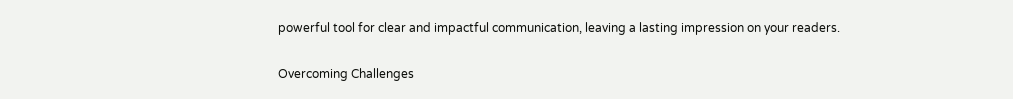powerful tool for clear and impactful communication, leaving a lasting impression on your readers.

Overcoming Challenges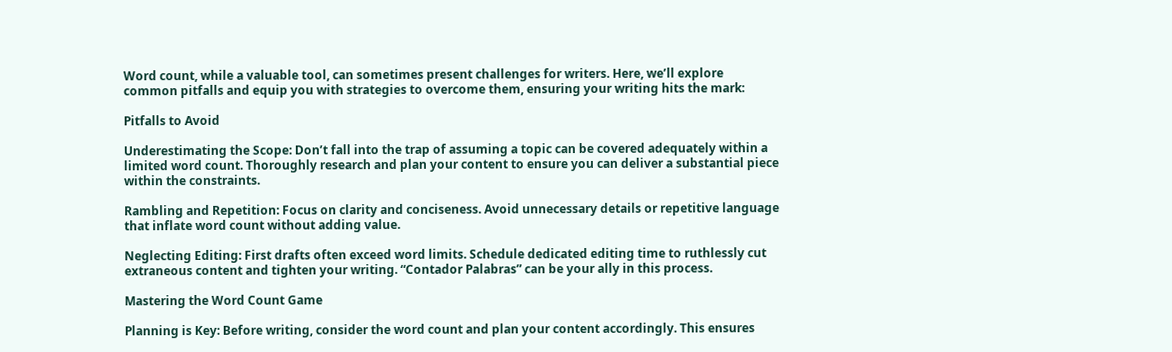Word count, while a valuable tool, can sometimes present challenges for writers. Here, we’ll explore common pitfalls and equip you with strategies to overcome them, ensuring your writing hits the mark:

Pitfalls to Avoid

Underestimating the Scope: Don’t fall into the trap of assuming a topic can be covered adequately within a limited word count. Thoroughly research and plan your content to ensure you can deliver a substantial piece within the constraints.

Rambling and Repetition: Focus on clarity and conciseness. Avoid unnecessary details or repetitive language that inflate word count without adding value.

Neglecting Editing: First drafts often exceed word limits. Schedule dedicated editing time to ruthlessly cut extraneous content and tighten your writing. “Contador Palabras” can be your ally in this process.

Mastering the Word Count Game

Planning is Key: Before writing, consider the word count and plan your content accordingly. This ensures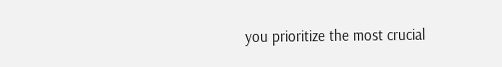you prioritize the most crucial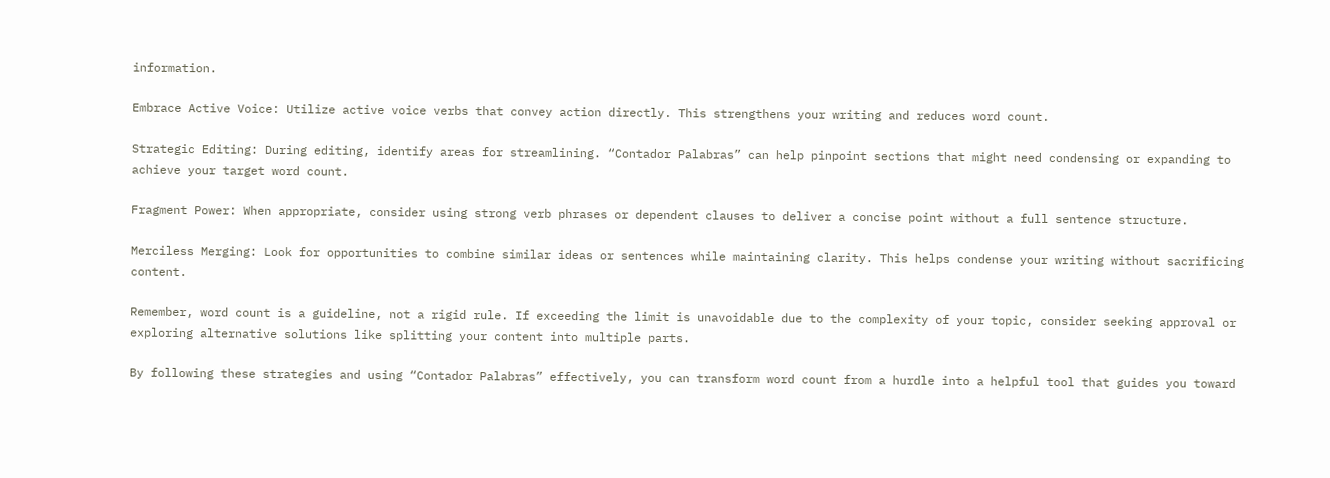information.

Embrace Active Voice: Utilize active voice verbs that convey action directly. This strengthens your writing and reduces word count.

Strategic Editing: During editing, identify areas for streamlining. “Contador Palabras” can help pinpoint sections that might need condensing or expanding to achieve your target word count.

Fragment Power: When appropriate, consider using strong verb phrases or dependent clauses to deliver a concise point without a full sentence structure.

Merciless Merging: Look for opportunities to combine similar ideas or sentences while maintaining clarity. This helps condense your writing without sacrificing content.

Remember, word count is a guideline, not a rigid rule. If exceeding the limit is unavoidable due to the complexity of your topic, consider seeking approval or exploring alternative solutions like splitting your content into multiple parts.

By following these strategies and using “Contador Palabras” effectively, you can transform word count from a hurdle into a helpful tool that guides you toward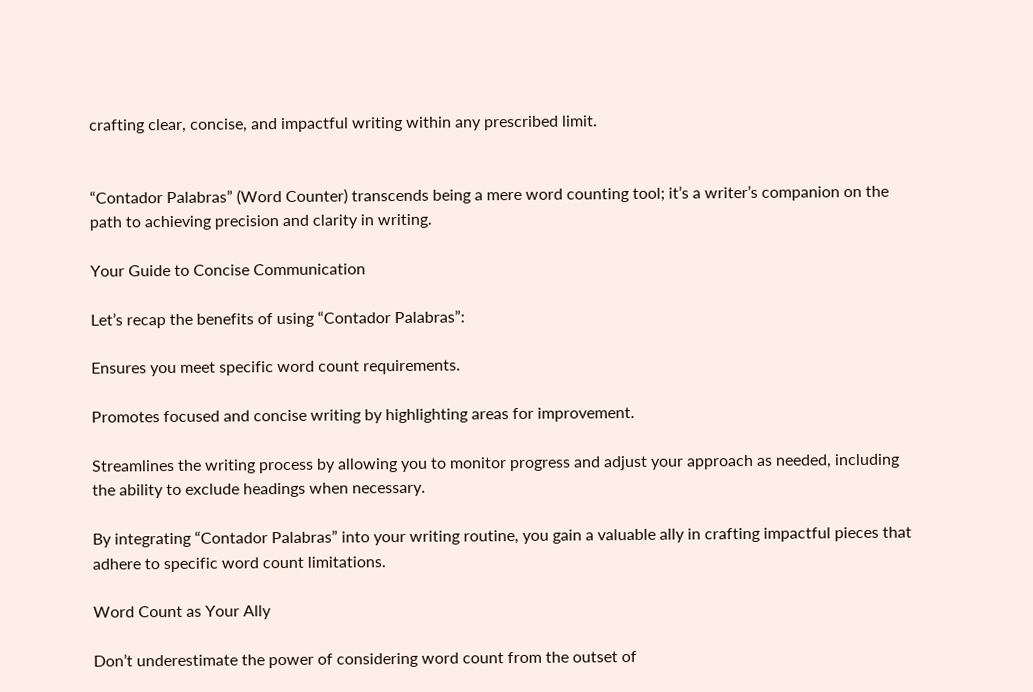crafting clear, concise, and impactful writing within any prescribed limit.


“Contador Palabras” (Word Counter) transcends being a mere word counting tool; it’s a writer’s companion on the path to achieving precision and clarity in writing.

Your Guide to Concise Communication

Let’s recap the benefits of using “Contador Palabras”:

Ensures you meet specific word count requirements.

Promotes focused and concise writing by highlighting areas for improvement.

Streamlines the writing process by allowing you to monitor progress and adjust your approach as needed, including the ability to exclude headings when necessary.

By integrating “Contador Palabras” into your writing routine, you gain a valuable ally in crafting impactful pieces that adhere to specific word count limitations.

Word Count as Your Ally

Don’t underestimate the power of considering word count from the outset of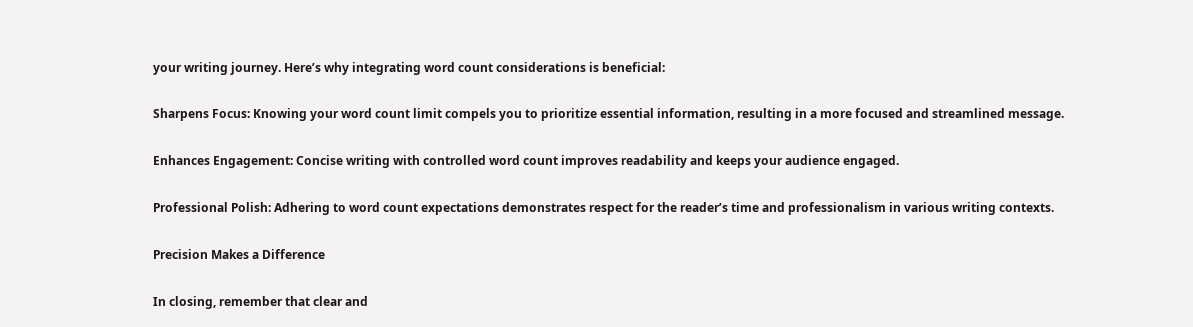your writing journey. Here’s why integrating word count considerations is beneficial:

Sharpens Focus: Knowing your word count limit compels you to prioritize essential information, resulting in a more focused and streamlined message.

Enhances Engagement: Concise writing with controlled word count improves readability and keeps your audience engaged.

Professional Polish: Adhering to word count expectations demonstrates respect for the reader’s time and professionalism in various writing contexts.

Precision Makes a Difference

In closing, remember that clear and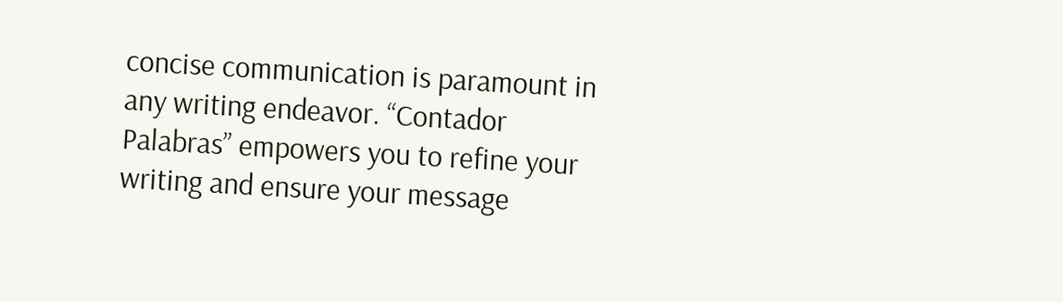concise communication is paramount in any writing endeavor. “Contador Palabras” empowers you to refine your writing and ensure your message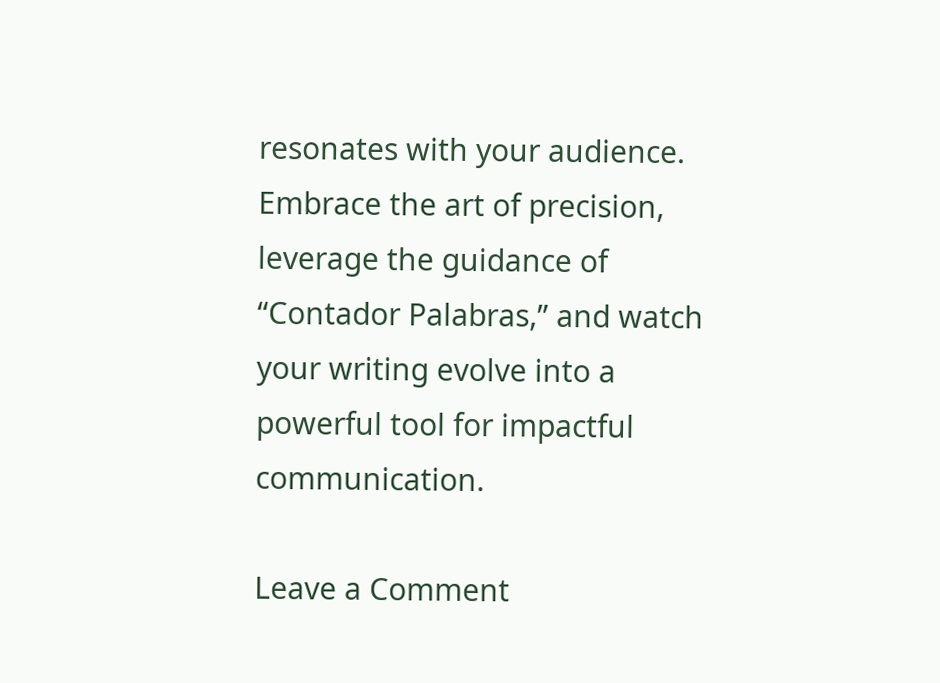resonates with your audience. Embrace the art of precision, leverage the guidance of “Contador Palabras,” and watch your writing evolve into a powerful tool for impactful communication.

Leave a Comment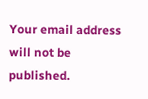Your email address will not be published.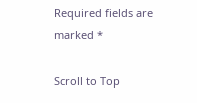Required fields are marked *

Scroll to Top